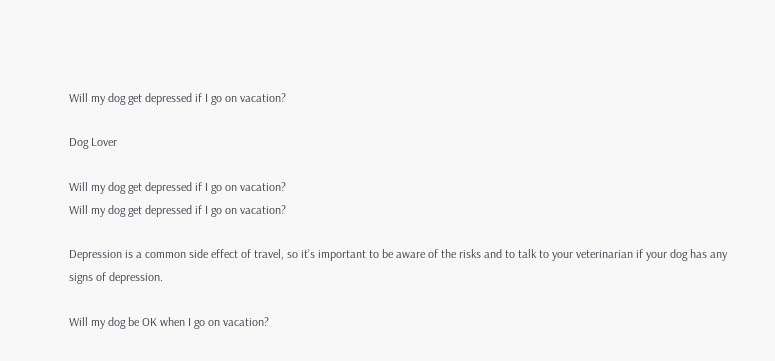Will my dog get depressed if I go on vacation?

Dog Lover

Will my dog get depressed if I go on vacation?
Will my dog get depressed if I go on vacation?

Depression is a common side effect of travel, so it’s important to be aware of the risks and to talk to your veterinarian if your dog has any signs of depression.

Will my dog be OK when I go on vacation?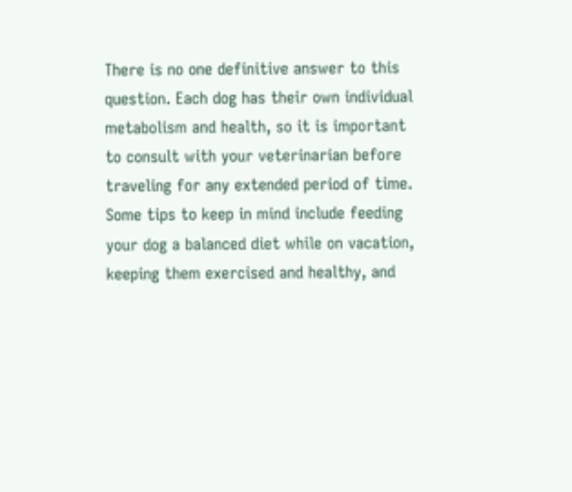There is no one definitive answer to this question. Each dog has their own individual metabolism and health, so it is important to consult with your veterinarian before traveling for any extended period of time. Some tips to keep in mind include feeding your dog a balanced diet while on vacation, keeping them exercised and healthy, and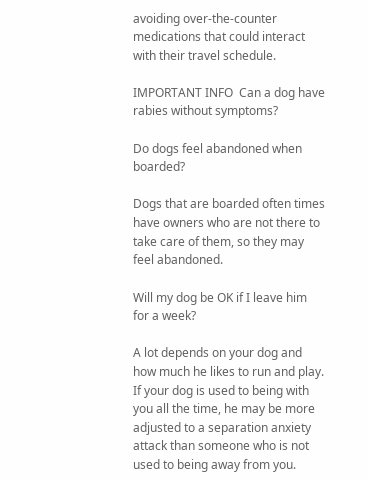avoiding over-the-counter medications that could interact with their travel schedule.

IMPORTANT INFO  Can a dog have rabies without symptoms?

Do dogs feel abandoned when boarded?

Dogs that are boarded often times have owners who are not there to take care of them, so they may feel abandoned.

Will my dog be OK if I leave him for a week?

A lot depends on your dog and how much he likes to run and play. If your dog is used to being with you all the time, he may be more adjusted to a separation anxiety attack than someone who is not used to being away from you.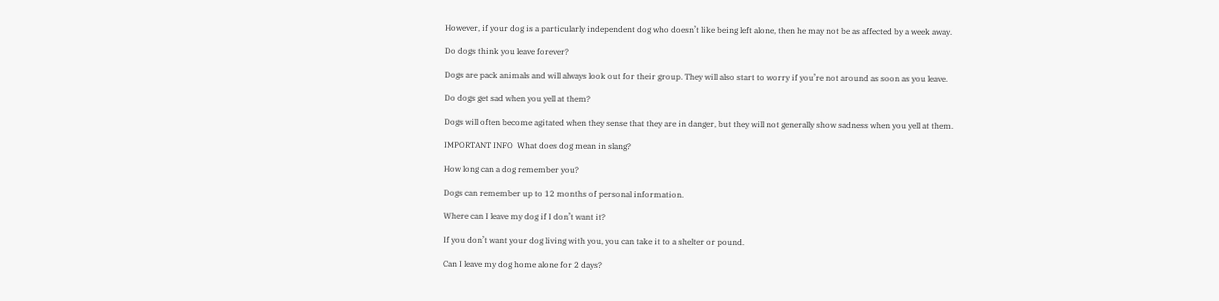However, if your dog is a particularly independent dog who doesn’t like being left alone, then he may not be as affected by a week away.

Do dogs think you leave forever?

Dogs are pack animals and will always look out for their group. They will also start to worry if you’re not around as soon as you leave.

Do dogs get sad when you yell at them?

Dogs will often become agitated when they sense that they are in danger, but they will not generally show sadness when you yell at them.

IMPORTANT INFO  What does dog mean in slang?

How long can a dog remember you?

Dogs can remember up to 12 months of personal information.

Where can I leave my dog if I don’t want it?

If you don’t want your dog living with you, you can take it to a shelter or pound.

Can I leave my dog home alone for 2 days?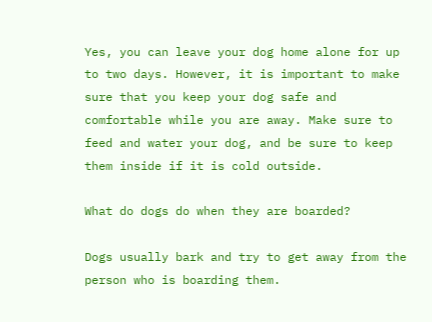Yes, you can leave your dog home alone for up to two days. However, it is important to make sure that you keep your dog safe and comfortable while you are away. Make sure to feed and water your dog, and be sure to keep them inside if it is cold outside.

What do dogs do when they are boarded?

Dogs usually bark and try to get away from the person who is boarding them.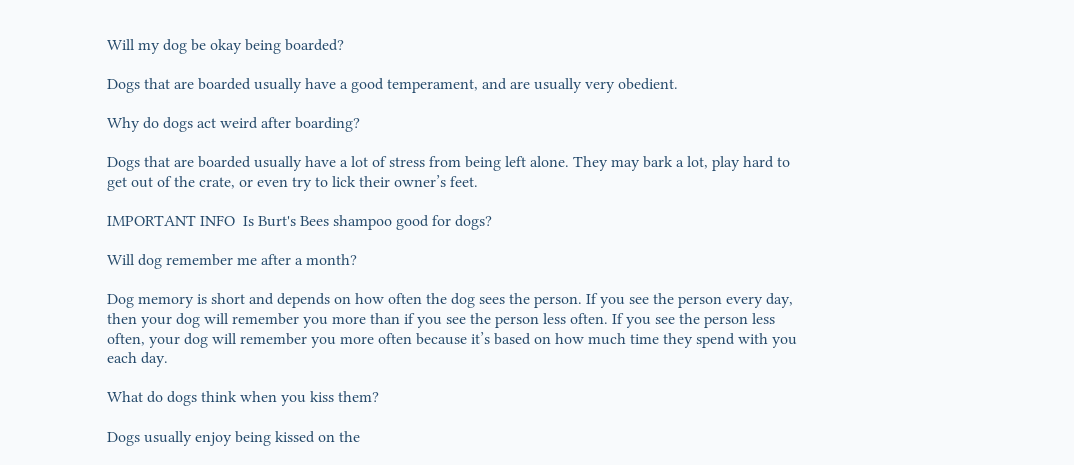Will my dog be okay being boarded?

Dogs that are boarded usually have a good temperament, and are usually very obedient.

Why do dogs act weird after boarding?

Dogs that are boarded usually have a lot of stress from being left alone. They may bark a lot, play hard to get out of the crate, or even try to lick their owner’s feet.

IMPORTANT INFO  Is Burt's Bees shampoo good for dogs?

Will dog remember me after a month?

Dog memory is short and depends on how often the dog sees the person. If you see the person every day, then your dog will remember you more than if you see the person less often. If you see the person less often, your dog will remember you more often because it’s based on how much time they spend with you each day.

What do dogs think when you kiss them?

Dogs usually enjoy being kissed on the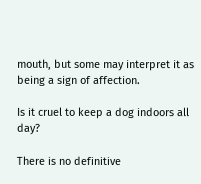mouth, but some may interpret it as being a sign of affection.

Is it cruel to keep a dog indoors all day?

There is no definitive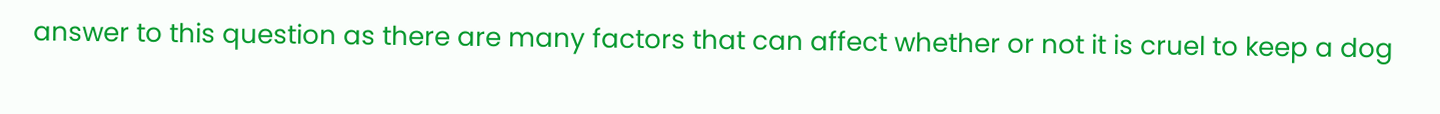answer to this question as there are many factors that can affect whether or not it is cruel to keep a dog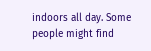indoors all day. Some people might find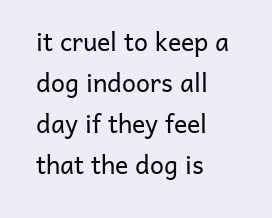it cruel to keep a dog indoors all day if they feel that the dog is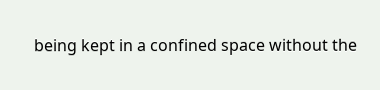being kept in a confined space without the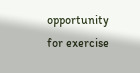opportunity for exercise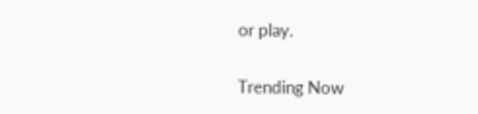or play.

Trending Now